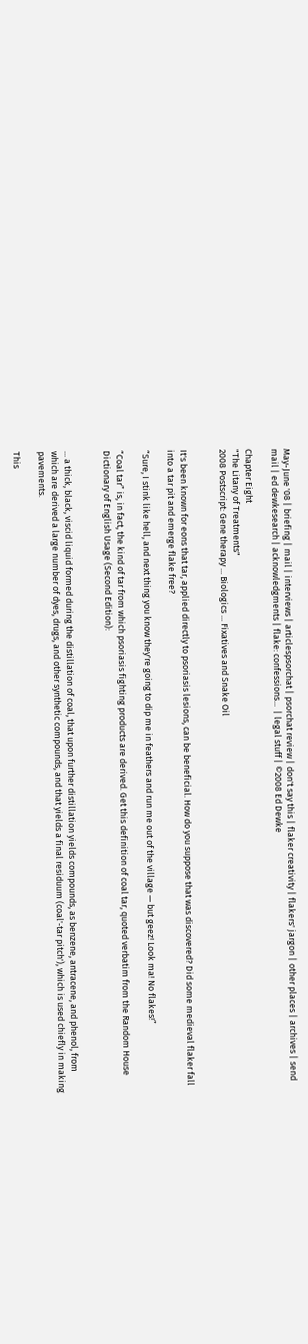May-June '08 | briefing | mail | interviews | articlespsorchat | psorchat review | don't say this | flaker creativity | flakers' jargon | other places | archives | send mail | ed dewkesearch | acknowledgments | flake: confessions...  | legal stuff | ©2008 Ed Dewke

Chapter Eight
"The Litany of Treatments"
2008 Postscript: Gene therapy ... Biologics ... Fixatives and Snake Oil


It's been known for eons that tar, applied directly to psoriasis lesions, can be beneficial. How do you suppose that was discovered? Did some medieval flaker fall into a tar pit and emerge flake free?

“Sure, I stink like hell, and next thing you know they're going to dip me in feathers and run me out of the village — but geez! Look ma! No flakes!”

“Coal tar” is, in fact, the kind of tar from which psoriasis fighting products are derived. Get this definition of coal tar, quoted verbatim from the Random House Dictionary of English Usage (Second Edition):


... a thick, black, viscid liquid formed during the distillation of coal, that upon further distillation yields compounds, as benzene, antracene, and phenol, from which are derived a large number of dyes, drugs, and other synthetic compounds, and that yields a final residuum (coal'‑tar pitch'), which is used chiefly in making pavements.

This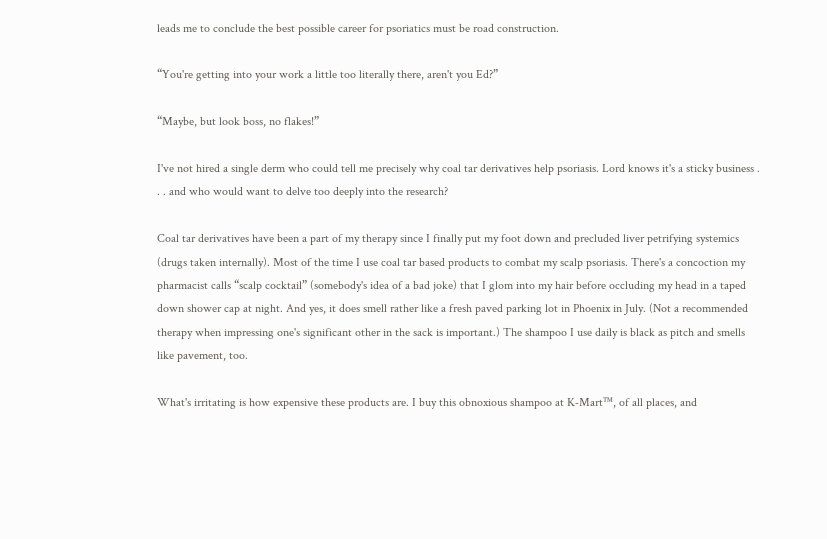leads me to conclude the best possible career for psoriatics must be road construction.

“You're getting into your work a little too literally there, aren't you Ed?”

“Maybe, but look boss, no flakes!”

I've not hired a single derm who could tell me precisely why coal tar derivatives help psoriasis. Lord knows it's a sticky business . . . and who would want to delve too deeply into the research?

Coal tar derivatives have been a part of my therapy since I finally put my foot down and precluded liver petrifying systemics (drugs taken internally). Most of the time I use coal tar based products to combat my scalp psoriasis. There's a concoction my pharmacist calls “scalp cocktail” (somebody's idea of a bad joke) that I glom into my hair before occluding my head in a taped down shower cap at night. And yes, it does smell rather like a fresh paved parking lot in Phoenix in July. (Not a recommended therapy when impressing one's significant other in the sack is important.) The shampoo I use daily is black as pitch and smells like pavement, too.

What's irritating is how expensive these products are. I buy this obnoxious shampoo at K‑Mart™, of all places, and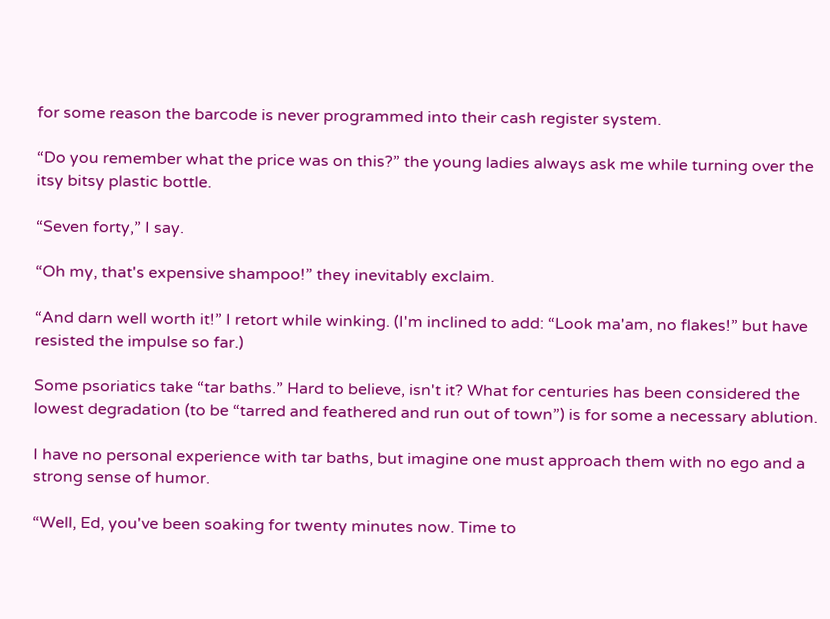for some reason the barcode is never programmed into their cash register system.

“Do you remember what the price was on this?” the young ladies always ask me while turning over the itsy bitsy plastic bottle.

“Seven forty,” I say.

“Oh my, that's expensive shampoo!” they inevitably exclaim.

“And darn well worth it!” I retort while winking. (I'm inclined to add: “Look ma'am, no flakes!” but have resisted the impulse so far.)

Some psoriatics take “tar baths.” Hard to believe, isn't it? What for centuries has been considered the lowest degradation (to be “tarred and feathered and run out of town”) is for some a necessary ablution.

I have no personal experience with tar baths, but imagine one must approach them with no ego and a strong sense of humor.

“Well, Ed, you've been soaking for twenty minutes now. Time to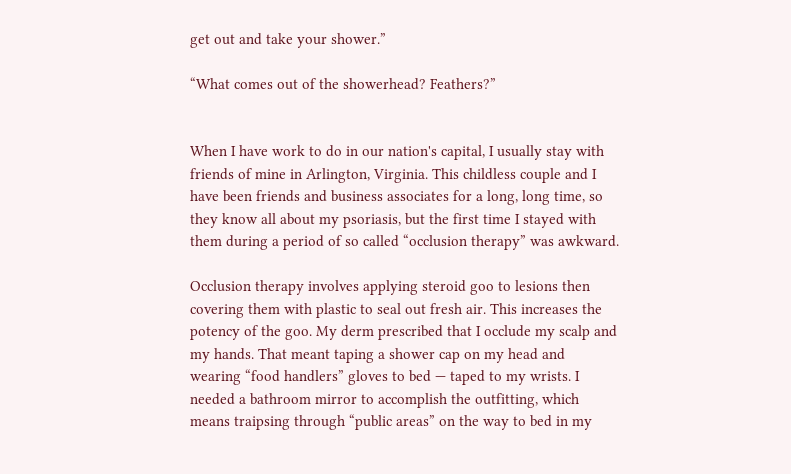get out and take your shower.”

“What comes out of the showerhead? Feathers?”


When I have work to do in our nation's capital, I usually stay with friends of mine in Arlington, Virginia. This childless couple and I have been friends and business associates for a long, long time, so they know all about my psoriasis, but the first time I stayed with them during a period of so called “occlusion therapy” was awkward.

Occlusion therapy involves applying steroid goo to lesions then covering them with plastic to seal out fresh air. This increases the potency of the goo. My derm prescribed that I occlude my scalp and my hands. That meant taping a shower cap on my head and wearing “food handlers” gloves to bed — taped to my wrists. I needed a bathroom mirror to accomplish the outfitting, which means traipsing through “public areas” on the way to bed in my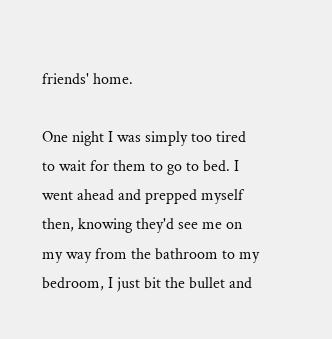friends' home.

One night I was simply too tired to wait for them to go to bed. I went ahead and prepped myself then, knowing they'd see me on my way from the bathroom to my bedroom, I just bit the bullet and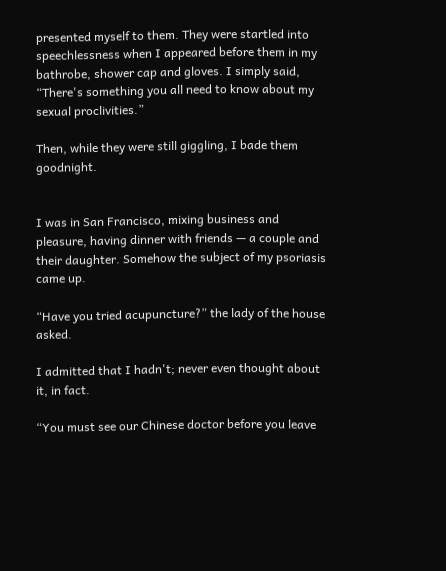presented myself to them. They were startled into speechlessness when I appeared before them in my bathrobe, shower cap and gloves. I simply said, “There's something you all need to know about my sexual proclivities.”

Then, while they were still giggling, I bade them goodnight.


I was in San Francisco, mixing business and pleasure, having dinner with friends — a couple and their daughter. Somehow the subject of my psoriasis came up.

“Have you tried acupuncture?” the lady of the house asked.

I admitted that I hadn't; never even thought about it, in fact.

“You must see our Chinese doctor before you leave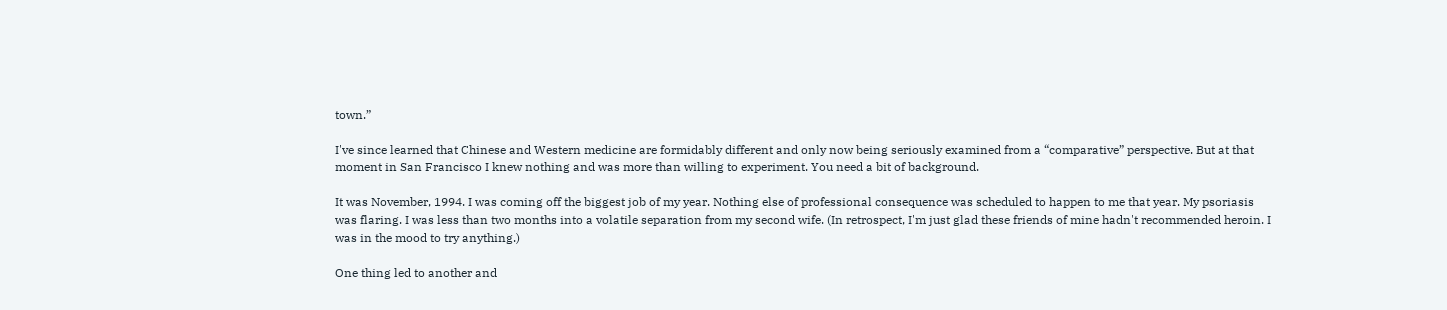town.”

I've since learned that Chinese and Western medicine are formidably different and only now being seriously examined from a “comparative” perspective. But at that moment in San Francisco I knew nothing and was more than willing to experiment. You need a bit of background.

It was November, 1994. I was coming off the biggest job of my year. Nothing else of professional consequence was scheduled to happen to me that year. My psoriasis was flaring. I was less than two months into a volatile separation from my second wife. (In retrospect, I'm just glad these friends of mine hadn't recommended heroin. I was in the mood to try anything.)

One thing led to another and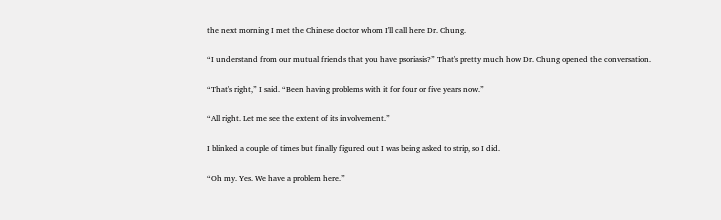the next morning I met the Chinese doctor whom I'll call here Dr. Chung.

“I understand from our mutual friends that you have psoriasis?” That's pretty much how Dr. Chung opened the conversation.

“That's right,” I said. “Been having problems with it for four or five years now.”

“All right. Let me see the extent of its involvement.”

I blinked a couple of times but finally figured out I was being asked to strip, so I did.

“Oh my. Yes. We have a problem here.”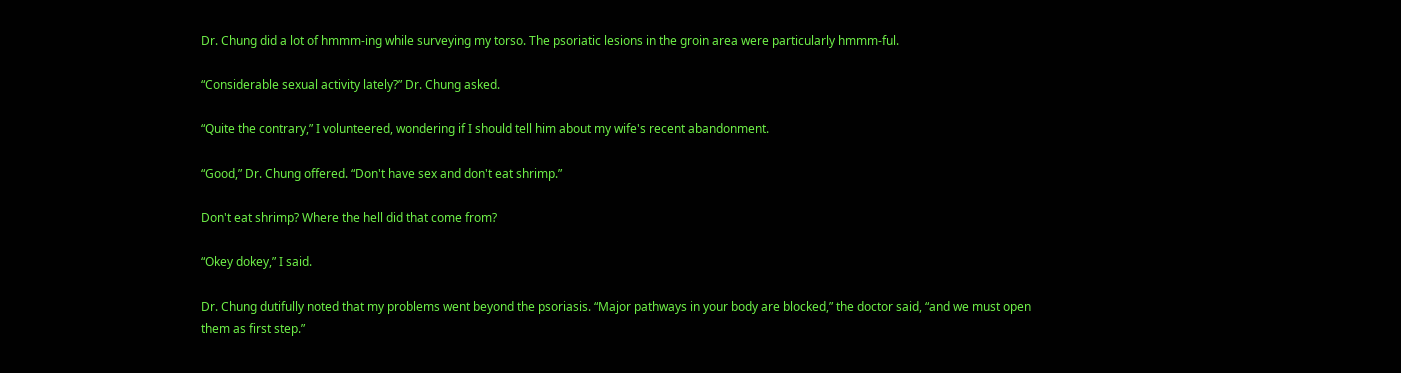Dr. Chung did a lot of hmmm‑ing while surveying my torso. The psoriatic lesions in the groin area were particularly hmmm‑ful.

“Considerable sexual activity lately?” Dr. Chung asked.

“Quite the contrary,” I volunteered, wondering if I should tell him about my wife's recent abandonment.

“Good,” Dr. Chung offered. “Don't have sex and don't eat shrimp.”

Don't eat shrimp? Where the hell did that come from?

“Okey dokey,” I said.

Dr. Chung dutifully noted that my problems went beyond the psoriasis. “Major pathways in your body are blocked,” the doctor said, “and we must open them as first step.”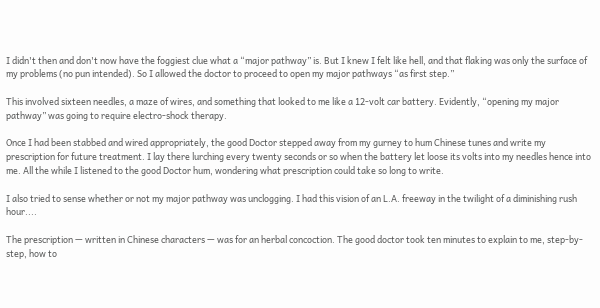I didn't then and don't now have the foggiest clue what a “major pathway” is. But I knew I felt like hell, and that flaking was only the surface of my problems (no pun intended). So I allowed the doctor to proceed to open my major pathways “as first step.”

This involved sixteen needles, a maze of wires, and something that looked to me like a 12‑volt car battery. Evidently, “opening my major pathway” was going to require electro‑shock therapy.

Once I had been stabbed and wired appropriately, the good Doctor stepped away from my gurney to hum Chinese tunes and write my prescription for future treatment. I lay there lurching every twenty seconds or so when the battery let loose its volts into my needles hence into me. All the while I listened to the good Doctor hum, wondering what prescription could take so long to write.

I also tried to sense whether or not my major pathway was unclogging. I had this vision of an L.A. freeway in the twilight of a diminishing rush hour....

The prescription — written in Chinese characters — was for an herbal concoction. The good doctor took ten minutes to explain to me, step-by-step, how to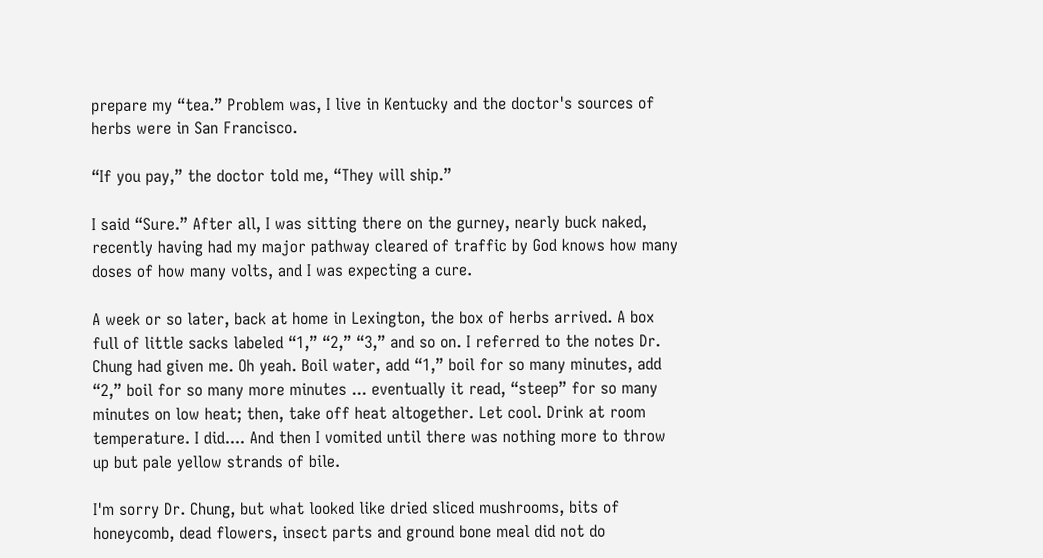prepare my “tea.” Problem was, I live in Kentucky and the doctor's sources of herbs were in San Francisco.

“If you pay,” the doctor told me, “They will ship.”

I said “Sure.” After all, I was sitting there on the gurney, nearly buck naked, recently having had my major pathway cleared of traffic by God knows how many doses of how many volts, and I was expecting a cure.

A week or so later, back at home in Lexington, the box of herbs arrived. A box full of little sacks labeled “1,” “2,” “3,” and so on. I referred to the notes Dr. Chung had given me. Oh yeah. Boil water, add “1,” boil for so many minutes, add “2,” boil for so many more minutes ... eventually it read, “steep” for so many minutes on low heat; then, take off heat altogether. Let cool. Drink at room temperature. I did.... And then I vomited until there was nothing more to throw up but pale yellow strands of bile.

I'm sorry Dr. Chung, but what looked like dried sliced mushrooms, bits of honeycomb, dead flowers, insect parts and ground bone meal did not do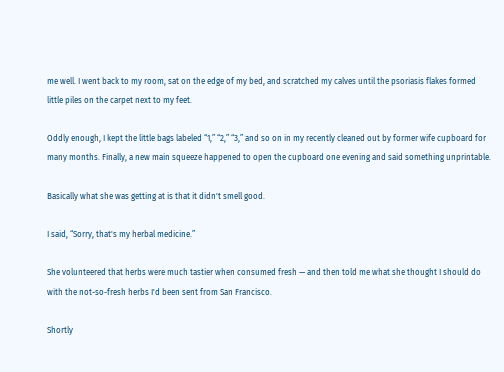me well. I went back to my room, sat on the edge of my bed, and scratched my calves until the psoriasis flakes formed little piles on the carpet next to my feet.

Oddly enough, I kept the little bags labeled “1,” “2,” “3,” and so on in my recently cleaned out by former wife cupboard for many months. Finally, a new main squeeze happened to open the cupboard one evening and said something unprintable.

Basically what she was getting at is that it didn't smell good.

I said, “Sorry, that's my herbal medicine.”

She volunteered that herbs were much tastier when consumed fresh — and then told me what she thought I should do with the not-so-fresh herbs I'd been sent from San Francisco.

Shortly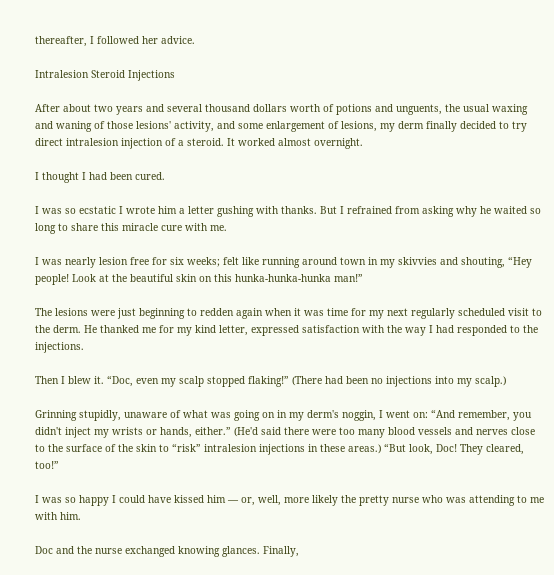thereafter, I followed her advice.

Intralesion Steroid Injections

After about two years and several thousand dollars worth of potions and unguents, the usual waxing and waning of those lesions' activity, and some enlargement of lesions, my derm finally decided to try direct intralesion injection of a steroid. It worked almost overnight.

I thought I had been cured.

I was so ecstatic I wrote him a letter gushing with thanks. But I refrained from asking why he waited so long to share this miracle cure with me.

I was nearly lesion free for six weeks; felt like running around town in my skivvies and shouting, “Hey people! Look at the beautiful skin on this hunka‑hunka‑hunka man!”

The lesions were just beginning to redden again when it was time for my next regularly scheduled visit to the derm. He thanked me for my kind letter, expressed satisfaction with the way I had responded to the injections.

Then I blew it. “Doc, even my scalp stopped flaking!” (There had been no injections into my scalp.)

Grinning stupidly, unaware of what was going on in my derm's noggin, I went on: “And remember, you didn't inject my wrists or hands, either.” (He'd said there were too many blood vessels and nerves close to the surface of the skin to “risk” intralesion injections in these areas.) “But look, Doc! They cleared, too!”

I was so happy I could have kissed him — or, well, more likely the pretty nurse who was attending to me with him.

Doc and the nurse exchanged knowing glances. Finally,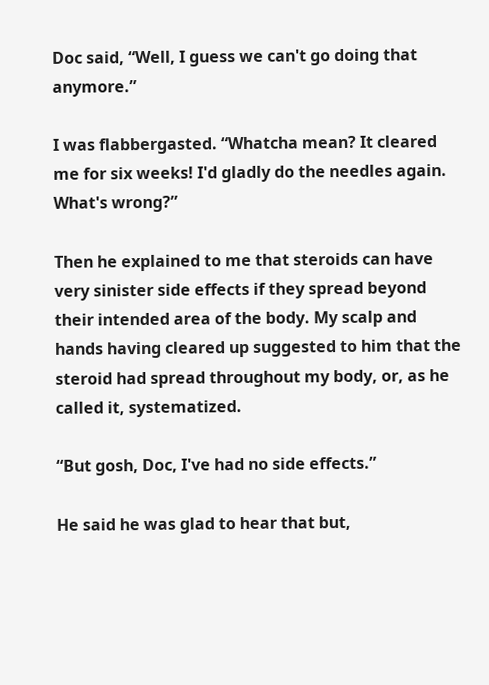Doc said, “Well, I guess we can't go doing that anymore.”

I was flabbergasted. “Whatcha mean? It cleared me for six weeks! I'd gladly do the needles again. What's wrong?”

Then he explained to me that steroids can have very sinister side effects if they spread beyond their intended area of the body. My scalp and hands having cleared up suggested to him that the steroid had spread throughout my body, or, as he called it, systematized.

“But gosh, Doc, I've had no side effects.”

He said he was glad to hear that but,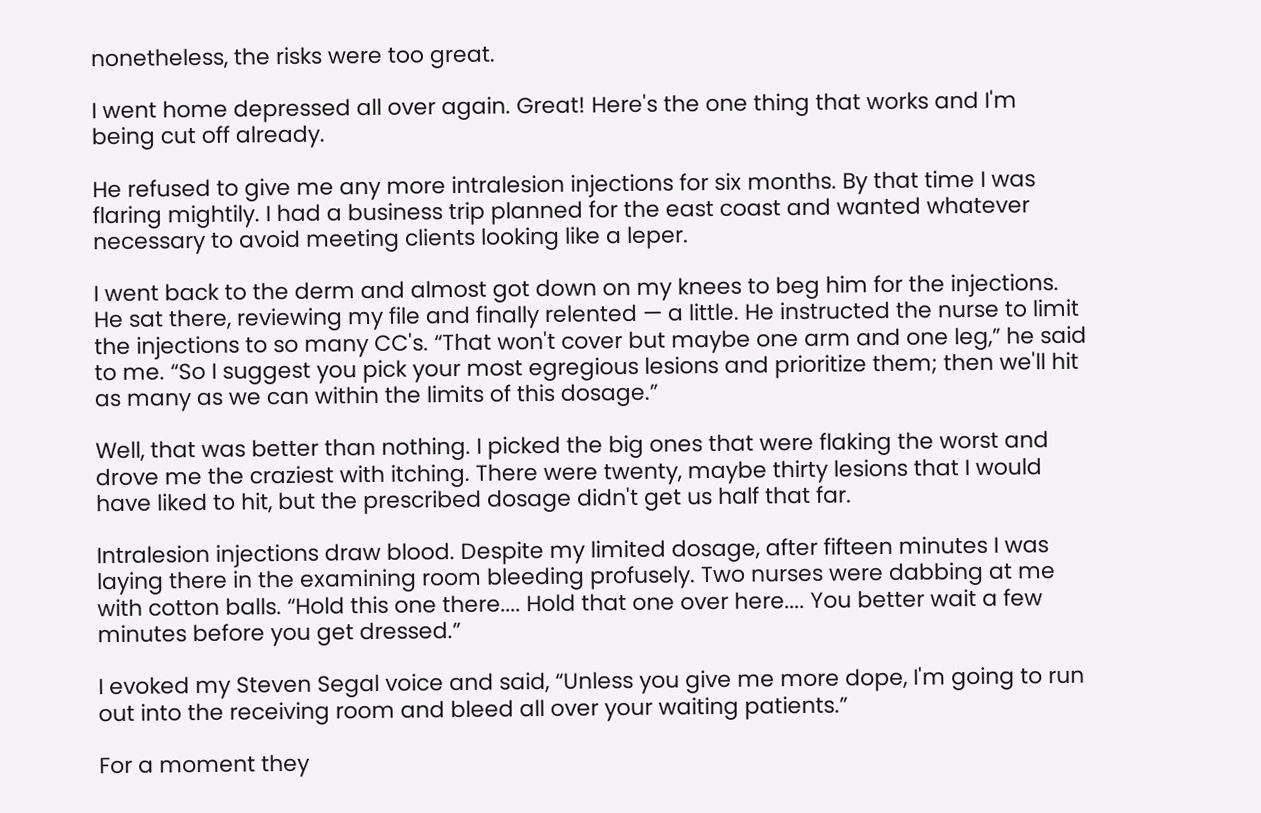nonetheless, the risks were too great.

I went home depressed all over again. Great! Here's the one thing that works and I'm being cut off already.

He refused to give me any more intralesion injections for six months. By that time I was flaring mightily. I had a business trip planned for the east coast and wanted whatever necessary to avoid meeting clients looking like a leper.

I went back to the derm and almost got down on my knees to beg him for the injections. He sat there, reviewing my file and finally relented — a little. He instructed the nurse to limit the injections to so many CC's. “That won't cover but maybe one arm and one leg,” he said to me. “So I suggest you pick your most egregious lesions and prioritize them; then we'll hit as many as we can within the limits of this dosage.”

Well, that was better than nothing. I picked the big ones that were flaking the worst and drove me the craziest with itching. There were twenty, maybe thirty lesions that I would have liked to hit, but the prescribed dosage didn't get us half that far.

Intralesion injections draw blood. Despite my limited dosage, after fifteen minutes I was laying there in the examining room bleeding profusely. Two nurses were dabbing at me with cotton balls. “Hold this one there.... Hold that one over here.... You better wait a few minutes before you get dressed.”

I evoked my Steven Segal voice and said, “Unless you give me more dope, I'm going to run out into the receiving room and bleed all over your waiting patients.”

For a moment they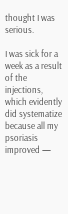thought I was serious.

I was sick for a week as a result of the injections, which evidently did systematize because all my psoriasis improved —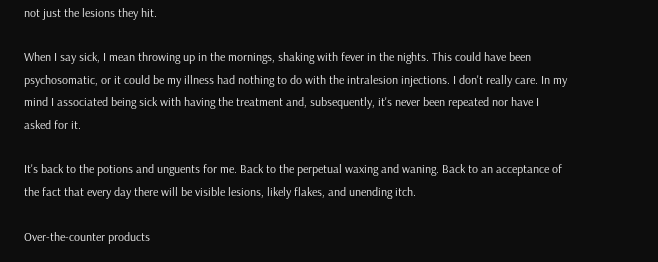not just the lesions they hit.

When I say sick, I mean throwing up in the mornings, shaking with fever in the nights. This could have been psychosomatic, or it could be my illness had nothing to do with the intralesion injections. I don't really care. In my mind I associated being sick with having the treatment and, subsequently, it's never been repeated nor have I asked for it.

It's back to the potions and unguents for me. Back to the perpetual waxing and waning. Back to an acceptance of the fact that every day there will be visible lesions, likely flakes, and unending itch.

Over-the-counter products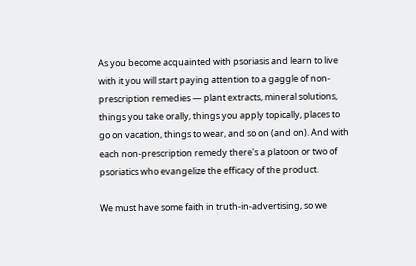As you become acquainted with psoriasis and learn to live with it you will start paying attention to a gaggle of non-prescription remedies — plant extracts, mineral solutions, things you take orally, things you apply topically, places to go on vacation, things to wear, and so on (and on). And with each non-prescription remedy there's a platoon or two of psoriatics who evangelize the efficacy of the product.

We must have some faith in truth-in-advertising, so we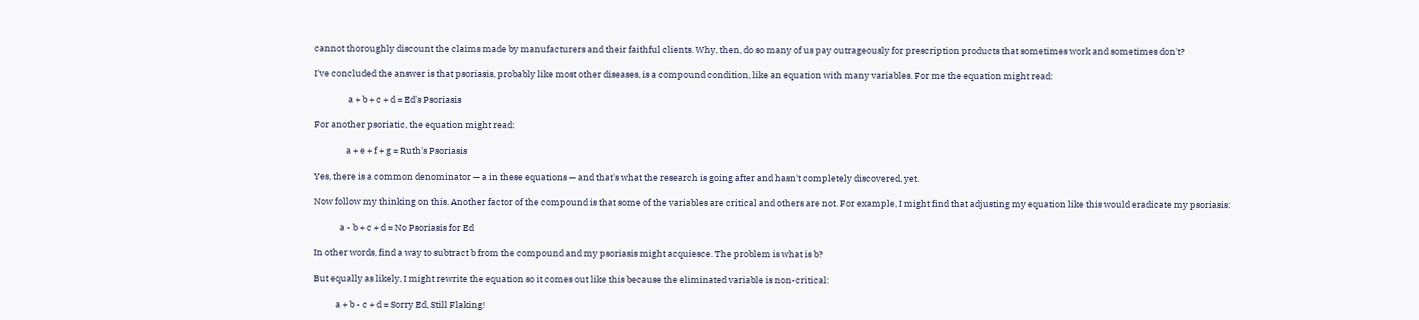cannot thoroughly discount the claims made by manufacturers and their faithful clients. Why, then, do so many of us pay outrageously for prescription products that sometimes work and sometimes don't?

I've concluded the answer is that psoriasis, probably like most other diseases, is a compound condition, like an equation with many variables. For me the equation might read:

                 a + b + c + d = Ed's Psoriasis

For another psoriatic, the equation might read:

                a + e + f + g = Ruth's Psoriasis

Yes, there is a common denominator — a in these equations — and that's what the research is going after and hasn't completely discovered, yet.

Now follow my thinking on this. Another factor of the compound is that some of the variables are critical and others are not. For example, I might find that adjusting my equation like this would eradicate my psoriasis:

             a - b + c + d = No Psoriasis for Ed

In other words, find a way to subtract b from the compound and my psoriasis might acquiesce. The problem is what is b?

But equally as likely, I might rewrite the equation so it comes out like this because the eliminated variable is non-critical:

           a + b - c + d = Sorry Ed, Still Flaking!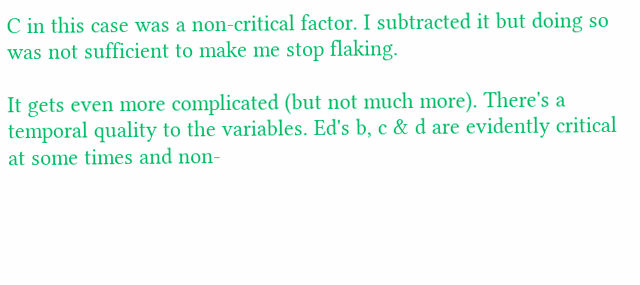C in this case was a non-critical factor. I subtracted it but doing so was not sufficient to make me stop flaking.

It gets even more complicated (but not much more). There's a temporal quality to the variables. Ed's b, c & d are evidently critical at some times and non-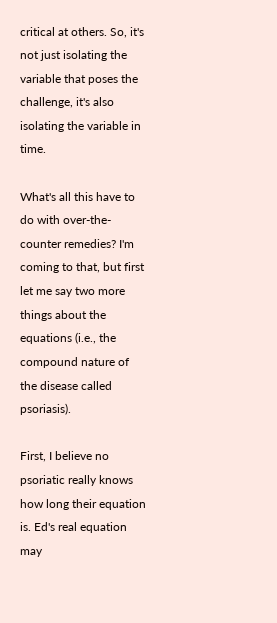critical at others. So, it's not just isolating the variable that poses the challenge, it's also isolating the variable in time.

What's all this have to do with over-the-counter remedies? I'm coming to that, but first let me say two more things about the equations (i.e., the compound nature of the disease called psoriasis).

First, I believe no psoriatic really knows how long their equation is. Ed's real equation may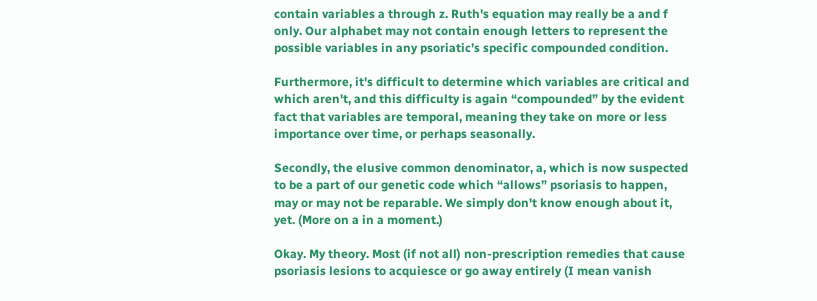contain variables a through z. Ruth's equation may really be a and f only. Our alphabet may not contain enough letters to represent the possible variables in any psoriatic’s specific compounded condition.

Furthermore, it's difficult to determine which variables are critical and which aren't, and this difficulty is again “compounded” by the evident fact that variables are temporal, meaning they take on more or less importance over time, or perhaps seasonally.

Secondly, the elusive common denominator, a, which is now suspected to be a part of our genetic code which “allows” psoriasis to happen, may or may not be reparable. We simply don't know enough about it, yet. (More on a in a moment.)

Okay. My theory. Most (if not all) non-prescription remedies that cause psoriasis lesions to acquiesce or go away entirely (I mean vanish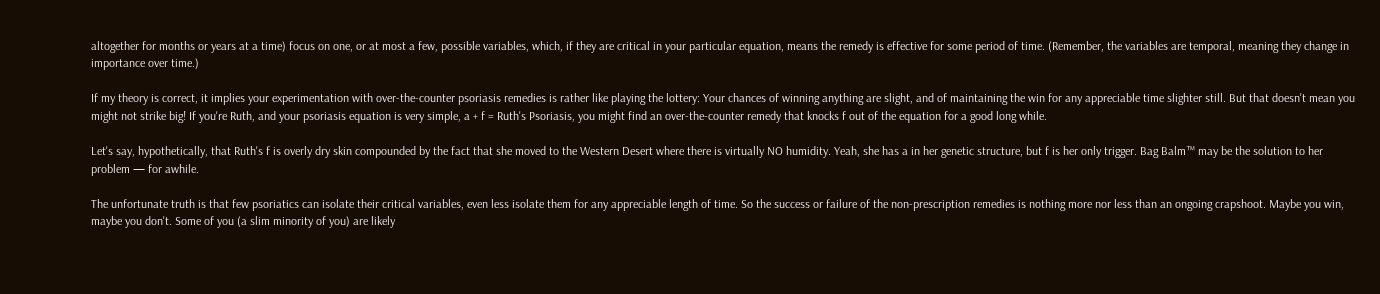altogether for months or years at a time) focus on one, or at most a few, possible variables, which, if they are critical in your particular equation, means the remedy is effective for some period of time. (Remember, the variables are temporal, meaning they change in importance over time.)

If my theory is correct, it implies your experimentation with over-the-counter psoriasis remedies is rather like playing the lottery: Your chances of winning anything are slight, and of maintaining the win for any appreciable time slighter still. But that doesn't mean you might not strike big! If you're Ruth, and your psoriasis equation is very simple, a + f = Ruth's Psoriasis, you might find an over-the-counter remedy that knocks f out of the equation for a good long while.

Let's say, hypothetically, that Ruth's f is overly dry skin compounded by the fact that she moved to the Western Desert where there is virtually NO humidity. Yeah, she has a in her genetic structure, but f is her only trigger. Bag Balm™ may be the solution to her problem — for awhile.

The unfortunate truth is that few psoriatics can isolate their critical variables, even less isolate them for any appreciable length of time. So the success or failure of the non-prescription remedies is nothing more nor less than an ongoing crapshoot. Maybe you win, maybe you don't. Some of you (a slim minority of you) are likely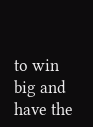to win big and have the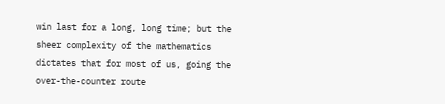win last for a long, long time; but the sheer complexity of the mathematics dictates that for most of us, going the over-the-counter route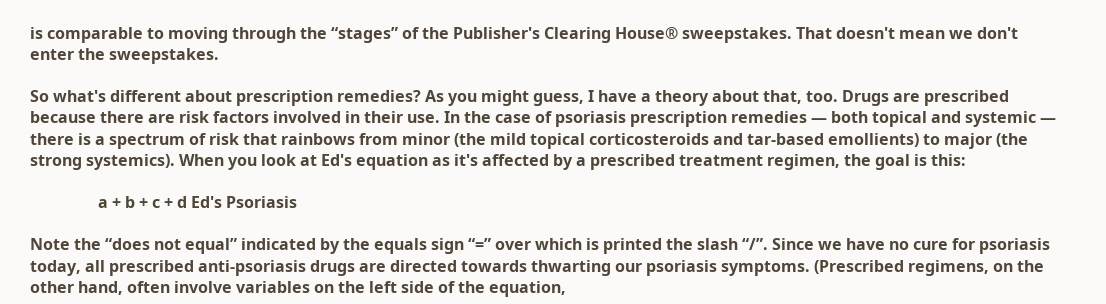is comparable to moving through the “stages” of the Publisher's Clearing House® sweepstakes. That doesn't mean we don't enter the sweepstakes.

So what's different about prescription remedies? As you might guess, I have a theory about that, too. Drugs are prescribed because there are risk factors involved in their use. In the case of psoriasis prescription remedies — both topical and systemic — there is a spectrum of risk that rainbows from minor (the mild topical corticosteroids and tar-based emollients) to major (the strong systemics). When you look at Ed's equation as it's affected by a prescribed treatment regimen, the goal is this:

                 a + b + c + d Ed's Psoriasis

Note the “does not equal” indicated by the equals sign “=” over which is printed the slash “/”. Since we have no cure for psoriasis today, all prescribed anti-psoriasis drugs are directed towards thwarting our psoriasis symptoms. (Prescribed regimens, on the other hand, often involve variables on the left side of the equation,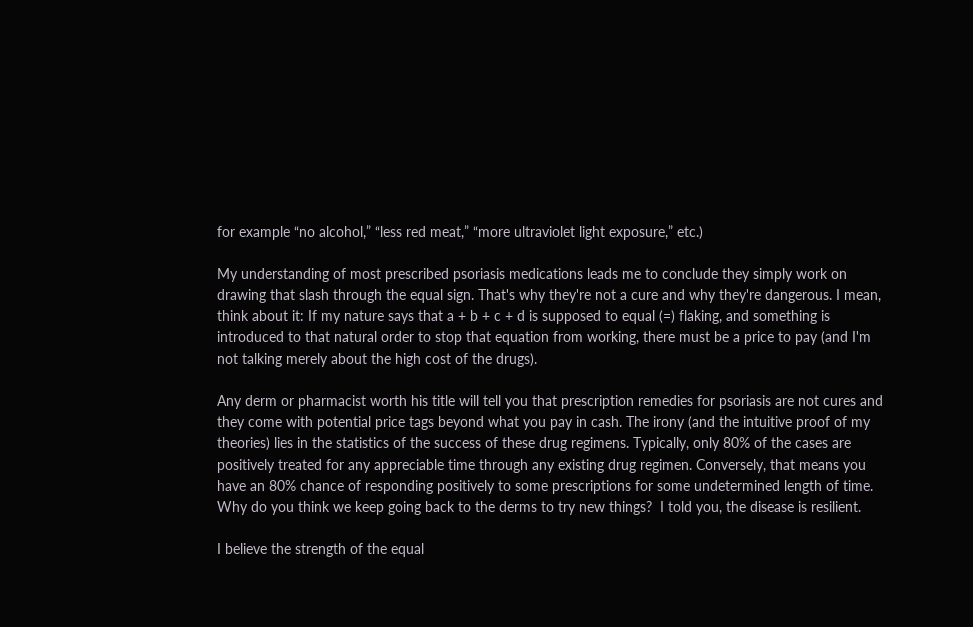for example “no alcohol,” “less red meat,” “more ultraviolet light exposure,” etc.)

My understanding of most prescribed psoriasis medications leads me to conclude they simply work on drawing that slash through the equal sign. That's why they're not a cure and why they're dangerous. I mean, think about it: If my nature says that a + b + c + d is supposed to equal (=) flaking, and something is introduced to that natural order to stop that equation from working, there must be a price to pay (and I'm not talking merely about the high cost of the drugs).

Any derm or pharmacist worth his title will tell you that prescription remedies for psoriasis are not cures and they come with potential price tags beyond what you pay in cash. The irony (and the intuitive proof of my theories) lies in the statistics of the success of these drug regimens. Typically, only 80% of the cases are positively treated for any appreciable time through any existing drug regimen. Conversely, that means you have an 80% chance of responding positively to some prescriptions for some undetermined length of time.  Why do you think we keep going back to the derms to try new things?  I told you, the disease is resilient.

I believe the strength of the equal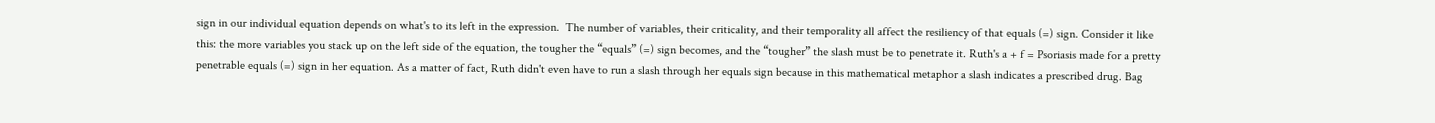sign in our individual equation depends on what's to its left in the expression.  The number of variables, their criticality, and their temporality all affect the resiliency of that equals (=) sign. Consider it like this: the more variables you stack up on the left side of the equation, the tougher the “equals” (=) sign becomes, and the “tougher” the slash must be to penetrate it. Ruth's a + f = Psoriasis made for a pretty penetrable equals (=) sign in her equation. As a matter of fact, Ruth didn't even have to run a slash through her equals sign because in this mathematical metaphor a slash indicates a prescribed drug. Bag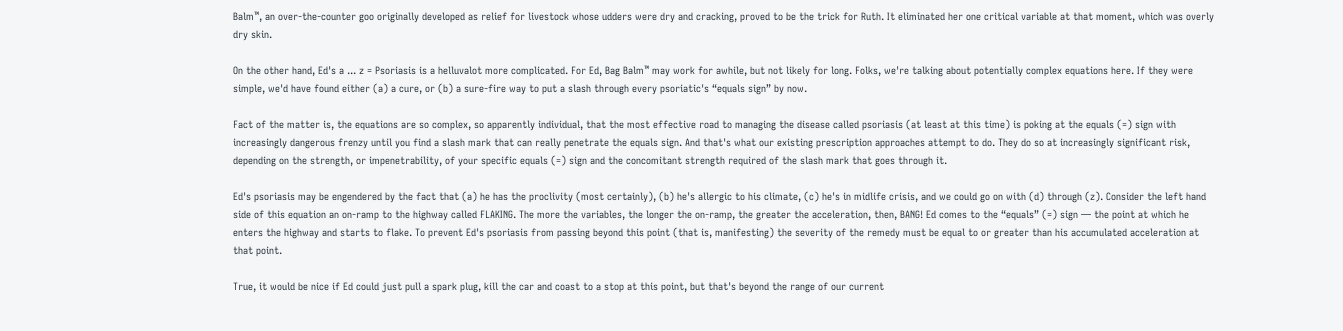Balm™, an over-the-counter goo originally developed as relief for livestock whose udders were dry and cracking, proved to be the trick for Ruth. It eliminated her one critical variable at that moment, which was overly dry skin.

On the other hand, Ed's a ... z = Psoriasis is a helluvalot more complicated. For Ed, Bag Balm™ may work for awhile, but not likely for long. Folks, we're talking about potentially complex equations here. If they were simple, we'd have found either (a) a cure, or (b) a sure-fire way to put a slash through every psoriatic's “equals sign” by now.

Fact of the matter is, the equations are so complex, so apparently individual, that the most effective road to managing the disease called psoriasis (at least at this time) is poking at the equals (=) sign with increasingly dangerous frenzy until you find a slash mark that can really penetrate the equals sign. And that's what our existing prescription approaches attempt to do. They do so at increasingly significant risk, depending on the strength, or impenetrability, of your specific equals (=) sign and the concomitant strength required of the slash mark that goes through it.

Ed's psoriasis may be engendered by the fact that (a) he has the proclivity (most certainly), (b) he's allergic to his climate, (c) he's in midlife crisis, and we could go on with (d) through (z). Consider the left hand side of this equation an on-ramp to the highway called FLAKING. The more the variables, the longer the on-ramp, the greater the acceleration, then, BANG! Ed comes to the “equals” (=) sign — the point at which he enters the highway and starts to flake. To prevent Ed's psoriasis from passing beyond this point (that is, manifesting) the severity of the remedy must be equal to or greater than his accumulated acceleration at that point.

True, it would be nice if Ed could just pull a spark plug, kill the car and coast to a stop at this point, but that's beyond the range of our current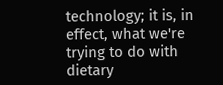technology; it is, in effect, what we're trying to do with dietary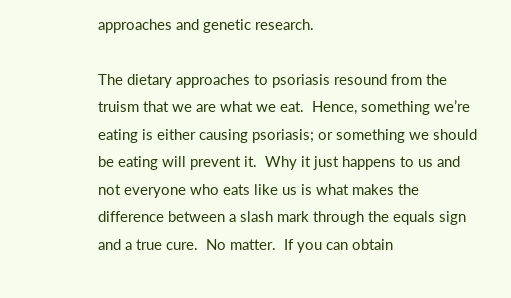approaches and genetic research.

The dietary approaches to psoriasis resound from the truism that we are what we eat.  Hence, something we’re eating is either causing psoriasis; or something we should be eating will prevent it.  Why it just happens to us and not everyone who eats like us is what makes the difference between a slash mark through the equals sign and a true cure.  No matter.  If you can obtain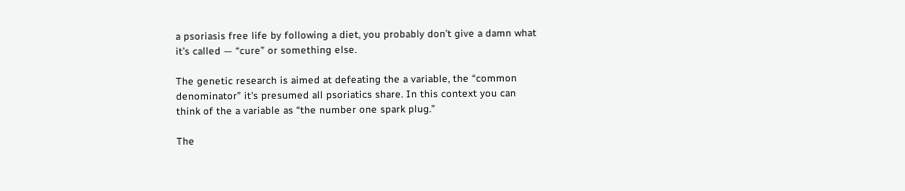a psoriasis free life by following a diet, you probably don’t give a damn what it’s called — “cure” or something else.

The genetic research is aimed at defeating the a variable, the “common denominator” it's presumed all psoriatics share. In this context you can think of the a variable as “the number one spark plug.”

The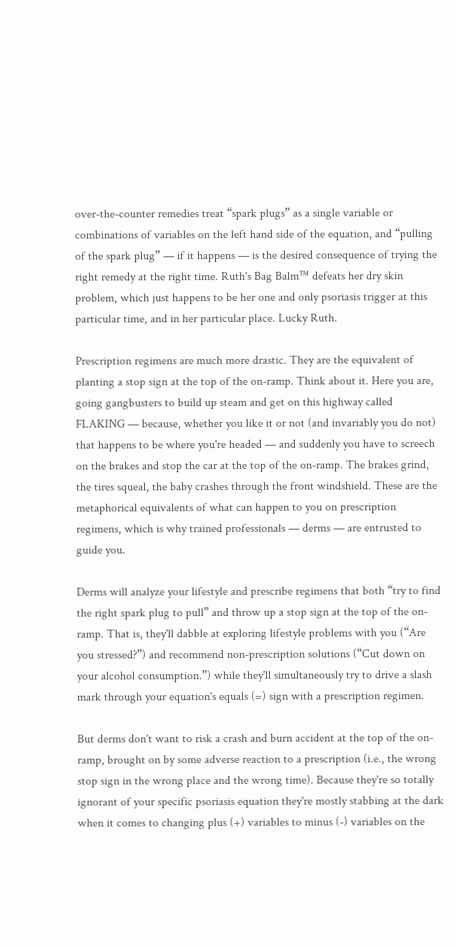over-the-counter remedies treat “spark plugs” as a single variable or combinations of variables on the left hand side of the equation, and “pulling of the spark plug” — if it happens — is the desired consequence of trying the right remedy at the right time. Ruth's Bag Balm™ defeats her dry skin problem, which just happens to be her one and only psoriasis trigger at this particular time, and in her particular place. Lucky Ruth.

Prescription regimens are much more drastic. They are the equivalent of planting a stop sign at the top of the on-ramp. Think about it. Here you are, going gangbusters to build up steam and get on this highway called FLAKING — because, whether you like it or not (and invariably you do not) that happens to be where you're headed — and suddenly you have to screech on the brakes and stop the car at the top of the on-ramp. The brakes grind, the tires squeal, the baby crashes through the front windshield. These are the metaphorical equivalents of what can happen to you on prescription regimens, which is why trained professionals — derms — are entrusted to guide you.

Derms will analyze your lifestyle and prescribe regimens that both “try to find the right spark plug to pull” and throw up a stop sign at the top of the on-ramp. That is, they'll dabble at exploring lifestyle problems with you (“Are you stressed?”) and recommend non-prescription solutions (“Cut down on your alcohol consumption.”) while they'll simultaneously try to drive a slash mark through your equation's equals (=) sign with a prescription regimen.

But derms don't want to risk a crash and burn accident at the top of the on-ramp, brought on by some adverse reaction to a prescription (i.e., the wrong stop sign in the wrong place and the wrong time). Because they're so totally ignorant of your specific psoriasis equation they're mostly stabbing at the dark when it comes to changing plus (+) variables to minus (-) variables on the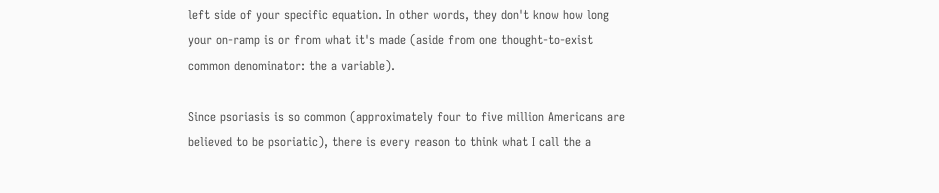left side of your specific equation. In other words, they don't know how long your on-ramp is or from what it's made (aside from one thought-to-exist common denominator: the a variable).

Since psoriasis is so common (approximately four to five million Americans are believed to be psoriatic), there is every reason to think what I call the a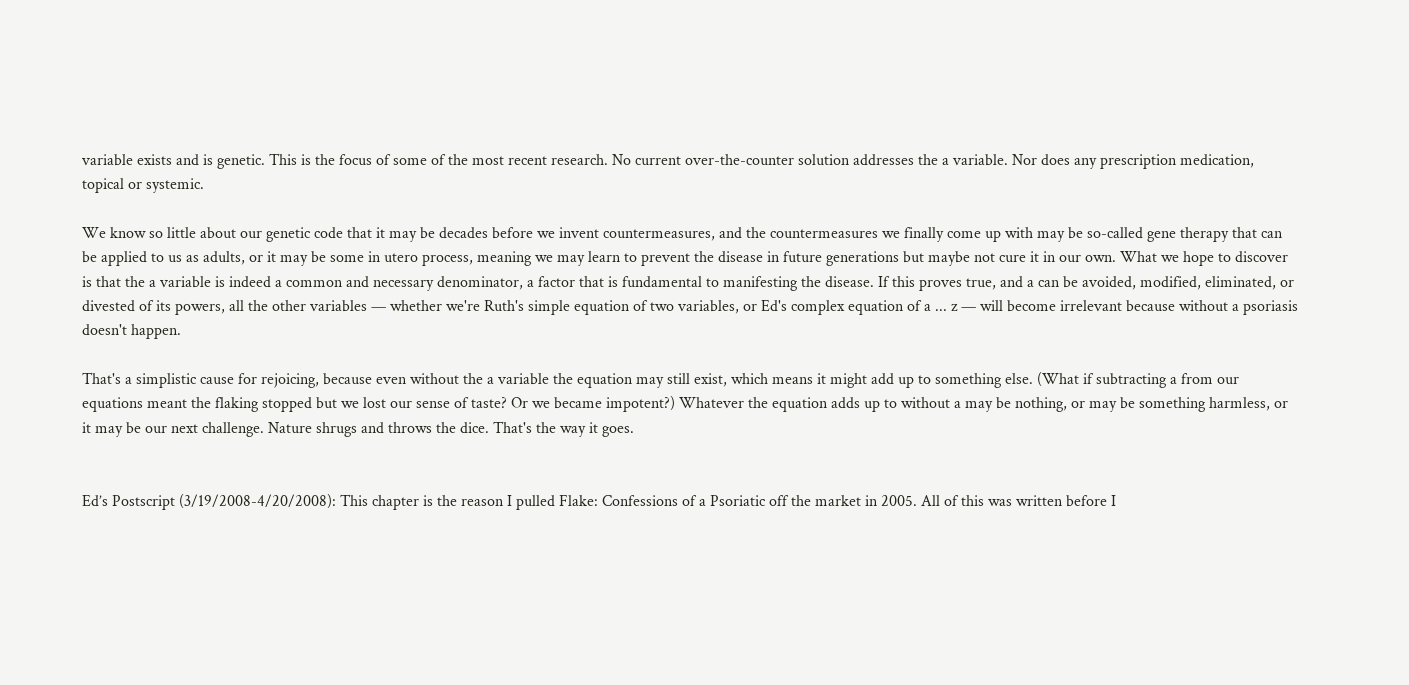variable exists and is genetic. This is the focus of some of the most recent research. No current over-the-counter solution addresses the a variable. Nor does any prescription medication, topical or systemic.

We know so little about our genetic code that it may be decades before we invent countermeasures, and the countermeasures we finally come up with may be so-called gene therapy that can be applied to us as adults, or it may be some in utero process, meaning we may learn to prevent the disease in future generations but maybe not cure it in our own. What we hope to discover is that the a variable is indeed a common and necessary denominator, a factor that is fundamental to manifesting the disease. If this proves true, and a can be avoided, modified, eliminated, or divested of its powers, all the other variables — whether we're Ruth's simple equation of two variables, or Ed's complex equation of a ... z — will become irrelevant because without a psoriasis doesn't happen.

That's a simplistic cause for rejoicing, because even without the a variable the equation may still exist, which means it might add up to something else. (What if subtracting a from our equations meant the flaking stopped but we lost our sense of taste? Or we became impotent?) Whatever the equation adds up to without a may be nothing, or may be something harmless, or it may be our next challenge. Nature shrugs and throws the dice. That's the way it goes.


Ed’s Postscript (3/19/2008-4/20/2008): This chapter is the reason I pulled Flake: Confessions of a Psoriatic off the market in 2005. All of this was written before I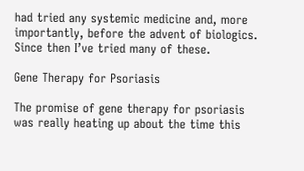had tried any systemic medicine and, more importantly, before the advent of biologics.  Since then I’ve tried many of these.

Gene Therapy for Psoriasis

The promise of gene therapy for psoriasis was really heating up about the time this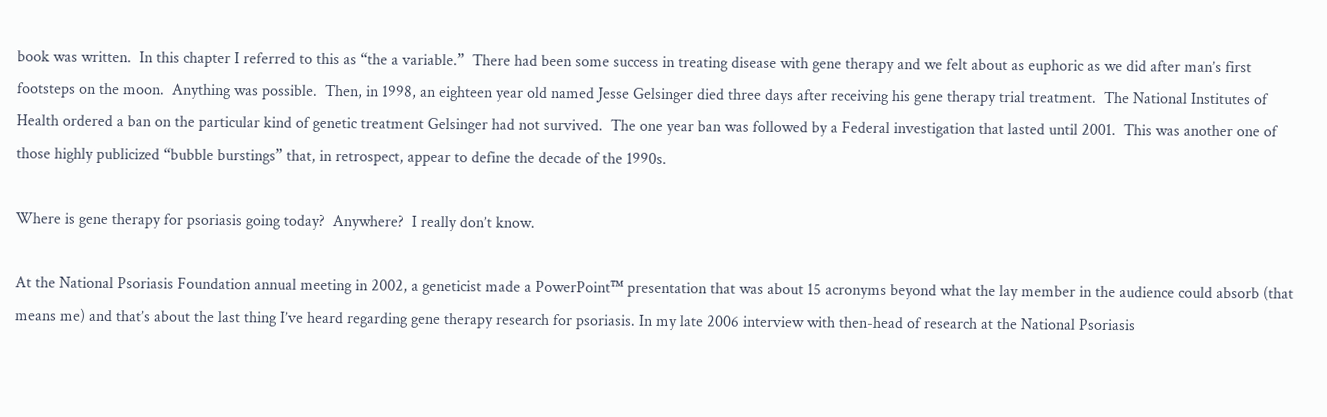book was written.  In this chapter I referred to this as “the a variable.”  There had been some success in treating disease with gene therapy and we felt about as euphoric as we did after man’s first footsteps on the moon.  Anything was possible.  Then, in 1998, an eighteen year old named Jesse Gelsinger died three days after receiving his gene therapy trial treatment.  The National Institutes of Health ordered a ban on the particular kind of genetic treatment Gelsinger had not survived.  The one year ban was followed by a Federal investigation that lasted until 2001.  This was another one of those highly publicized “bubble burstings” that, in retrospect, appear to define the decade of the 1990s.

Where is gene therapy for psoriasis going today?  Anywhere?  I really don’t know.

At the National Psoriasis Foundation annual meeting in 2002, a geneticist made a PowerPoint™ presentation that was about 15 acronyms beyond what the lay member in the audience could absorb (that means me) and that’s about the last thing I’ve heard regarding gene therapy research for psoriasis. In my late 2006 interview with then-head of research at the National Psoriasis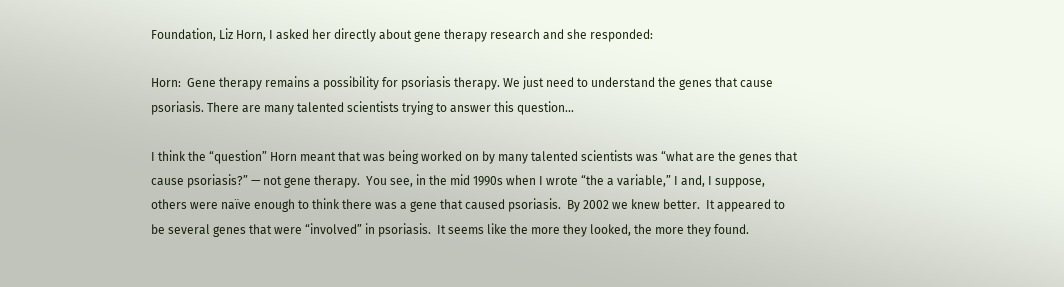Foundation, Liz Horn, I asked her directly about gene therapy research and she responded:

Horn:  Gene therapy remains a possibility for psoriasis therapy. We just need to understand the genes that cause psoriasis. There are many talented scientists trying to answer this question...

I think the “question” Horn meant that was being worked on by many talented scientists was “what are the genes that cause psoriasis?” — not gene therapy.  You see, in the mid 1990s when I wrote “the a variable,” I and, I suppose, others were naïve enough to think there was a gene that caused psoriasis.  By 2002 we knew better.  It appeared to be several genes that were “involved” in psoriasis.  It seems like the more they looked, the more they found.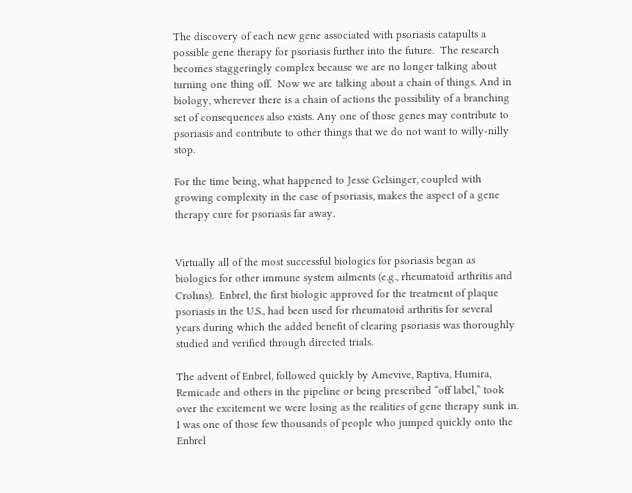The discovery of each new gene associated with psoriasis catapults a possible gene therapy for psoriasis further into the future.  The research becomes staggeringly complex because we are no longer talking about turning one thing off.  Now we are talking about a chain of things. And in biology, wherever there is a chain of actions the possibility of a branching set of consequences also exists. Any one of those genes may contribute to psoriasis and contribute to other things that we do not want to willy-nilly stop.

For the time being, what happened to Jesse Gelsinger, coupled with growing complexity in the case of psoriasis, makes the aspect of a gene therapy cure for psoriasis far away.


Virtually all of the most successful biologics for psoriasis began as biologics for other immune system ailments (e.g., rheumatoid arthritis and Crohns).  Enbrel, the first biologic approved for the treatment of plaque psoriasis in the U.S., had been used for rheumatoid arthritis for several years during which the added benefit of clearing psoriasis was thoroughly studied and verified through directed trials.

The advent of Enbrel, followed quickly by Amevive, Raptiva, Humira, Remicade and others in the pipeline or being prescribed “off label,” took over the excitement we were losing as the realities of gene therapy sunk in.  I was one of those few thousands of people who jumped quickly onto the Enbrel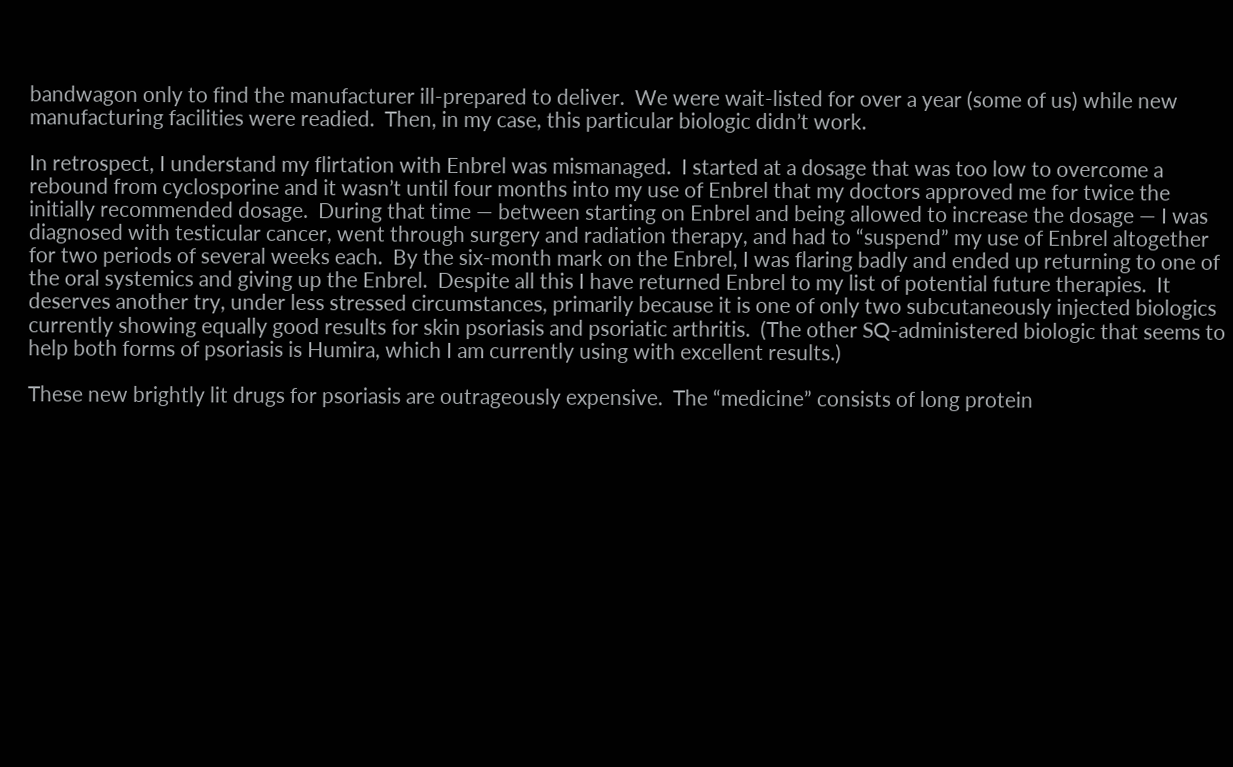bandwagon only to find the manufacturer ill-prepared to deliver.  We were wait-listed for over a year (some of us) while new manufacturing facilities were readied.  Then, in my case, this particular biologic didn’t work.

In retrospect, I understand my flirtation with Enbrel was mismanaged.  I started at a dosage that was too low to overcome a rebound from cyclosporine and it wasn’t until four months into my use of Enbrel that my doctors approved me for twice the initially recommended dosage.  During that time — between starting on Enbrel and being allowed to increase the dosage — I was diagnosed with testicular cancer, went through surgery and radiation therapy, and had to “suspend” my use of Enbrel altogether for two periods of several weeks each.  By the six-month mark on the Enbrel, I was flaring badly and ended up returning to one of the oral systemics and giving up the Enbrel.  Despite all this I have returned Enbrel to my list of potential future therapies.  It deserves another try, under less stressed circumstances, primarily because it is one of only two subcutaneously injected biologics currently showing equally good results for skin psoriasis and psoriatic arthritis.  (The other SQ-administered biologic that seems to help both forms of psoriasis is Humira, which I am currently using with excellent results.)

These new brightly lit drugs for psoriasis are outrageously expensive.  The “medicine” consists of long protein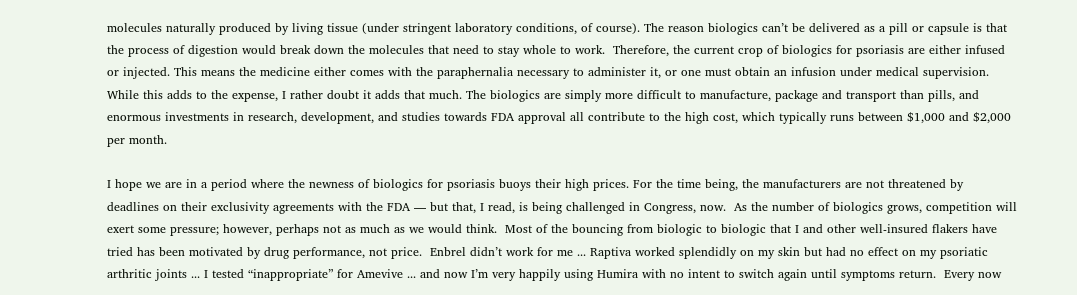molecules naturally produced by living tissue (under stringent laboratory conditions, of course). The reason biologics can’t be delivered as a pill or capsule is that the process of digestion would break down the molecules that need to stay whole to work.  Therefore, the current crop of biologics for psoriasis are either infused or injected. This means the medicine either comes with the paraphernalia necessary to administer it, or one must obtain an infusion under medical supervision. While this adds to the expense, I rather doubt it adds that much. The biologics are simply more difficult to manufacture, package and transport than pills, and enormous investments in research, development, and studies towards FDA approval all contribute to the high cost, which typically runs between $1,000 and $2,000 per month.

I hope we are in a period where the newness of biologics for psoriasis buoys their high prices. For the time being, the manufacturers are not threatened by deadlines on their exclusivity agreements with the FDA — but that, I read, is being challenged in Congress, now.  As the number of biologics grows, competition will exert some pressure; however, perhaps not as much as we would think.  Most of the bouncing from biologic to biologic that I and other well-insured flakers have tried has been motivated by drug performance, not price.  Enbrel didn’t work for me ... Raptiva worked splendidly on my skin but had no effect on my psoriatic arthritic joints ... I tested “inappropriate” for Amevive ... and now I’m very happily using Humira with no intent to switch again until symptoms return.  Every now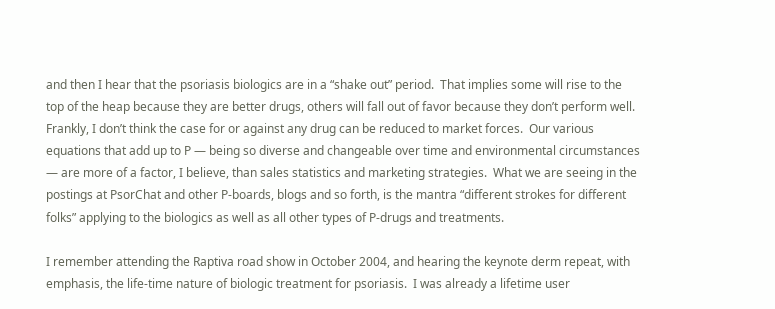and then I hear that the psoriasis biologics are in a “shake out” period.  That implies some will rise to the top of the heap because they are better drugs, others will fall out of favor because they don’t perform well.  Frankly, I don’t think the case for or against any drug can be reduced to market forces.  Our various equations that add up to P — being so diverse and changeable over time and environmental circumstances — are more of a factor, I believe, than sales statistics and marketing strategies.  What we are seeing in the postings at PsorChat and other P-boards, blogs and so forth, is the mantra “different strokes for different folks” applying to the biologics as well as all other types of P-drugs and treatments.

I remember attending the Raptiva road show in October 2004, and hearing the keynote derm repeat, with emphasis, the life-time nature of biologic treatment for psoriasis.  I was already a lifetime user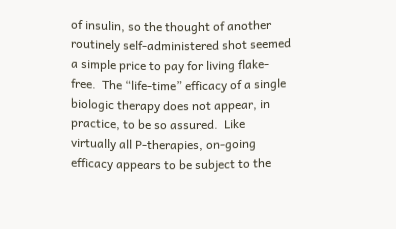of insulin, so the thought of another routinely self-administered shot seemed a simple price to pay for living flake-free.  The “life-time” efficacy of a single biologic therapy does not appear, in practice, to be so assured.  Like virtually all P-therapies, on-going efficacy appears to be subject to the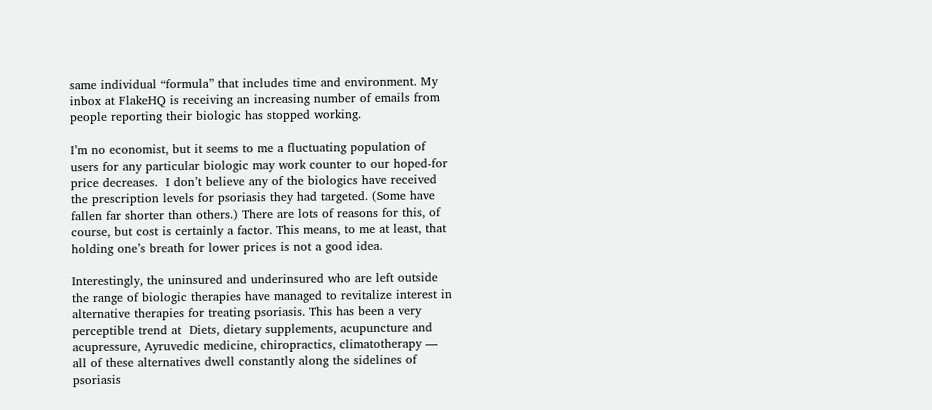same individual “formula” that includes time and environment. My inbox at FlakeHQ is receiving an increasing number of emails from people reporting their biologic has stopped working.

I’m no economist, but it seems to me a fluctuating population of users for any particular biologic may work counter to our hoped-for price decreases.  I don’t believe any of the biologics have received the prescription levels for psoriasis they had targeted. (Some have fallen far shorter than others.) There are lots of reasons for this, of course, but cost is certainly a factor. This means, to me at least, that holding one’s breath for lower prices is not a good idea.

Interestingly, the uninsured and underinsured who are left outside the range of biologic therapies have managed to revitalize interest in alternative therapies for treating psoriasis. This has been a very perceptible trend at  Diets, dietary supplements, acupuncture and acupressure, Ayruvedic medicine, chiropractics, climatotherapy — all of these alternatives dwell constantly along the sidelines of psoriasis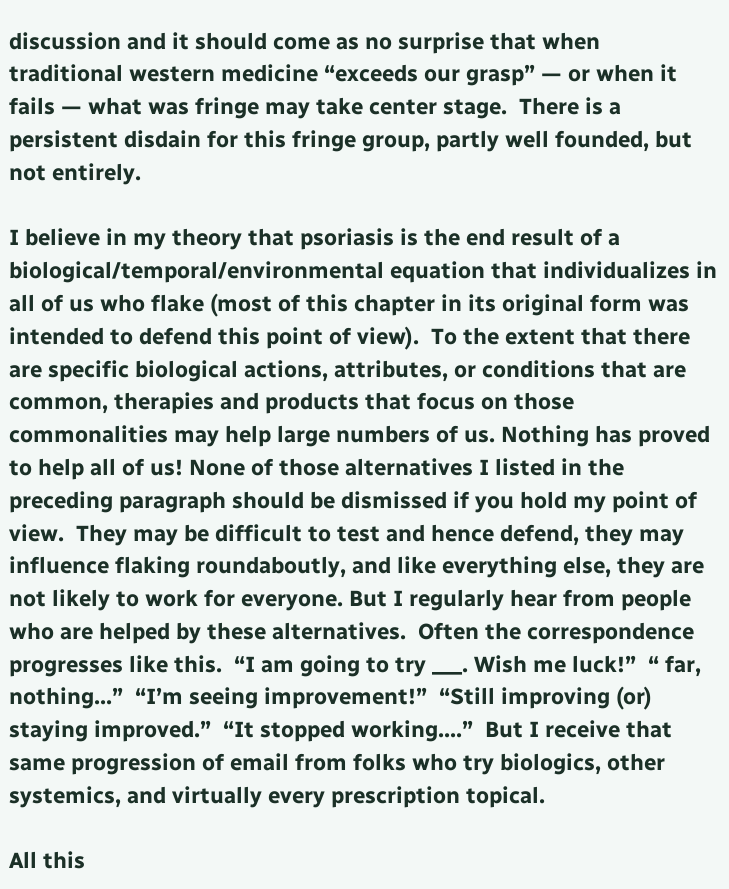discussion and it should come as no surprise that when traditional western medicine “exceeds our grasp” — or when it fails — what was fringe may take center stage.  There is a persistent disdain for this fringe group, partly well founded, but not entirely.

I believe in my theory that psoriasis is the end result of a biological/temporal/environmental equation that individualizes in all of us who flake (most of this chapter in its original form was intended to defend this point of view).  To the extent that there are specific biological actions, attributes, or conditions that are common, therapies and products that focus on those commonalities may help large numbers of us. Nothing has proved to help all of us! None of those alternatives I listed in the preceding paragraph should be dismissed if you hold my point of view.  They may be difficult to test and hence defend, they may influence flaking roundaboutly, and like everything else, they are not likely to work for everyone. But I regularly hear from people who are helped by these alternatives.  Often the correspondence progresses like this.  “I am going to try ___. Wish me luck!”  “ far, nothing...”  “I’m seeing improvement!”  “Still improving (or) staying improved.”  “It stopped working....”  But I receive that same progression of email from folks who try biologics, other systemics, and virtually every prescription topical.

All this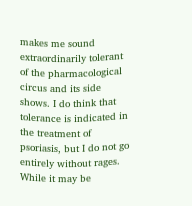makes me sound extraordinarily tolerant of the pharmacological circus and its side shows. I do think that tolerance is indicated in the treatment of psoriasis, but I do not go entirely without rages.  While it may be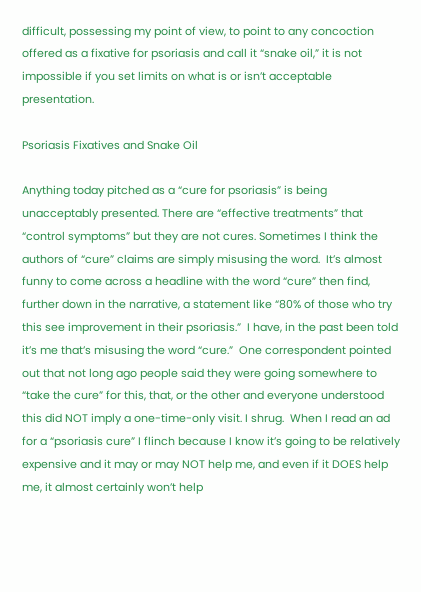difficult, possessing my point of view, to point to any concoction offered as a fixative for psoriasis and call it “snake oil,” it is not impossible if you set limits on what is or isn’t acceptable presentation.

Psoriasis Fixatives and Snake Oil

Anything today pitched as a “cure for psoriasis” is being unacceptably presented. There are “effective treatments” that “control symptoms” but they are not cures. Sometimes I think the authors of “cure” claims are simply misusing the word.  It’s almost funny to come across a headline with the word “cure” then find, further down in the narrative, a statement like “80% of those who try this see improvement in their psoriasis.”  I have, in the past been told it’s me that’s misusing the word “cure.”  One correspondent pointed out that not long ago people said they were going somewhere to “take the cure” for this, that, or the other and everyone understood this did NOT imply a one-time-only visit. I shrug.  When I read an ad for a “psoriasis cure” I flinch because I know it’s going to be relatively expensive and it may or may NOT help me, and even if it DOES help me, it almost certainly won’t help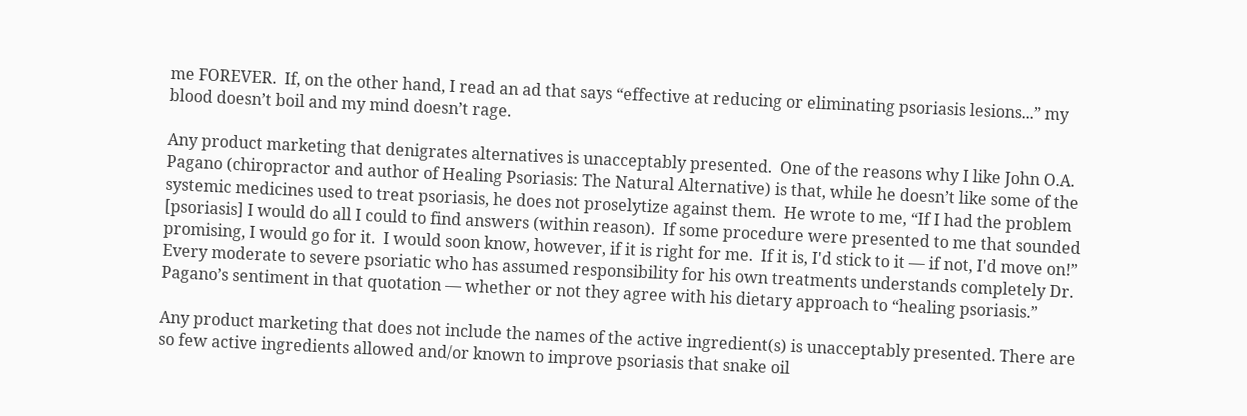me FOREVER.  If, on the other hand, I read an ad that says “effective at reducing or eliminating psoriasis lesions...” my blood doesn’t boil and my mind doesn’t rage.

Any product marketing that denigrates alternatives is unacceptably presented.  One of the reasons why I like John O.A. Pagano (chiropractor and author of Healing Psoriasis: The Natural Alternative) is that, while he doesn’t like some of the systemic medicines used to treat psoriasis, he does not proselytize against them.  He wrote to me, “If I had the problem [psoriasis] I would do all I could to find answers (within reason).  If some procedure were presented to me that sounded promising, I would go for it.  I would soon know, however, if it is right for me.  If it is, I'd stick to it — if not, I'd move on!” Every moderate to severe psoriatic who has assumed responsibility for his own treatments understands completely Dr. Pagano’s sentiment in that quotation — whether or not they agree with his dietary approach to “healing psoriasis.”

Any product marketing that does not include the names of the active ingredient(s) is unacceptably presented. There are so few active ingredients allowed and/or known to improve psoriasis that snake oil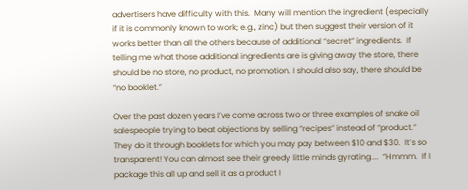advertisers have difficulty with this.  Many will mention the ingredient (especially if it is commonly known to work; e.g., zinc) but then suggest their version of it works better than all the others because of additional “secret” ingredients.  If telling me what those additional ingredients are is giving away the store, there should be no store, no product, no promotion. I should also say, there should be “no booklet.”

Over the past dozen years I’ve come across two or three examples of snake oil salespeople trying to beat objections by selling “recipes” instead of “product.” They do it through booklets for which you may pay between $10 and $30.  It’s so transparent! You can almost see their greedy little minds gyrating....  “Hmmm.  If I package this all up and sell it as a product I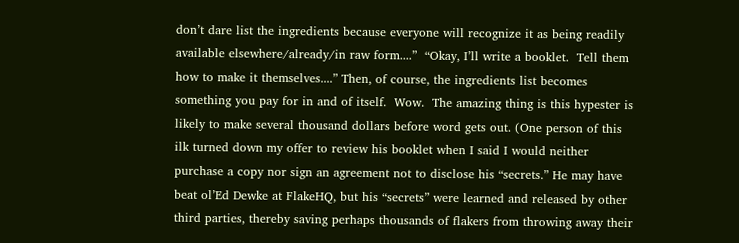don’t dare list the ingredients because everyone will recognize it as being readily available elsewhere/already/in raw form....”  “Okay, I’ll write a booklet.  Tell them how to make it themselves....” Then, of course, the ingredients list becomes something you pay for in and of itself.  Wow.  The amazing thing is this hypester is likely to make several thousand dollars before word gets out. (One person of this ilk turned down my offer to review his booklet when I said I would neither purchase a copy nor sign an agreement not to disclose his “secrets.” He may have beat ol’Ed Dewke at FlakeHQ, but his “secrets” were learned and released by other third parties, thereby saving perhaps thousands of flakers from throwing away their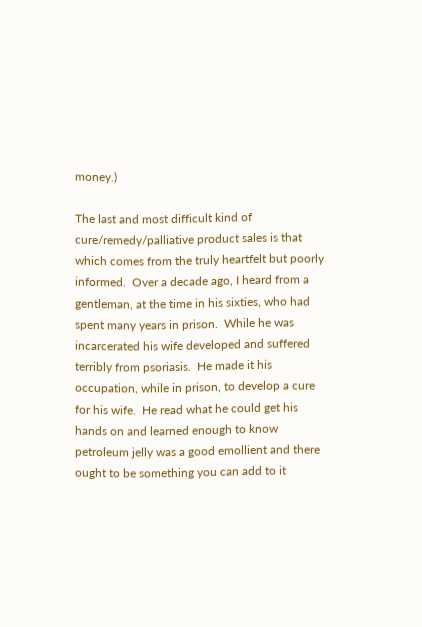money.)

The last and most difficult kind of cure/remedy/palliative product sales is that which comes from the truly heartfelt but poorly informed.  Over a decade ago, I heard from a gentleman, at the time in his sixties, who had spent many years in prison.  While he was incarcerated his wife developed and suffered terribly from psoriasis.  He made it his occupation, while in prison, to develop a cure for his wife.  He read what he could get his hands on and learned enough to know petroleum jelly was a good emollient and there ought to be something you can add to it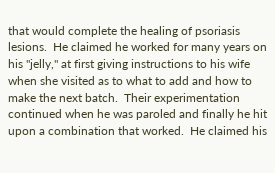that would complete the healing of psoriasis lesions.  He claimed he worked for many years on his "jelly," at first giving instructions to his wife when she visited as to what to add and how to make the next batch.  Their experimentation continued when he was paroled and finally he hit upon a combination that worked.  He claimed his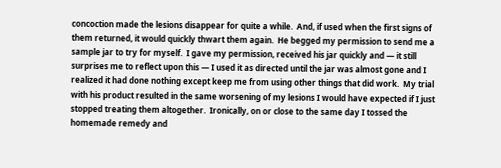concoction made the lesions disappear for quite a while.  And, if used when the first signs of them returned, it would quickly thwart them again.  He begged my permission to send me a sample jar to try for myself.  I gave my permission, received his jar quickly and — it still surprises me to reflect upon this — I used it as directed until the jar was almost gone and I realized it had done nothing except keep me from using other things that did work.  My trial with his product resulted in the same worsening of my lesions I would have expected if I just stopped treating them altogether.  Ironically, on or close to the same day I tossed the homemade remedy and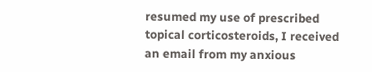resumed my use of prescribed topical corticosteroids, I received an email from my anxious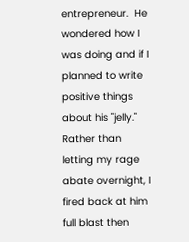entrepreneur.  He wondered how I was doing and if I planned to write positive things about his "jelly."  Rather than letting my rage abate overnight, I fired back at him full blast then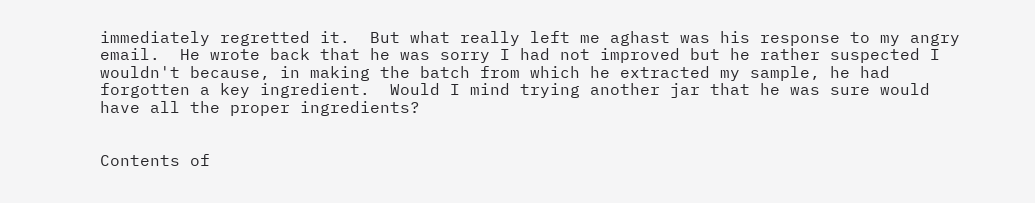immediately regretted it.  But what really left me aghast was his response to my angry email.  He wrote back that he was sorry I had not improved but he rather suspected I wouldn't because, in making the batch from which he extracted my sample, he had forgotten a key ingredient.  Would I mind trying another jar that he was sure would have all the proper ingredients?


Contents of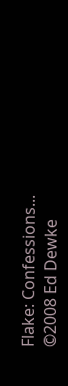Flake: Confessions...
©2008 Ed Dewke